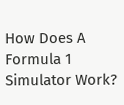How Does A Formula 1 Simulator Work?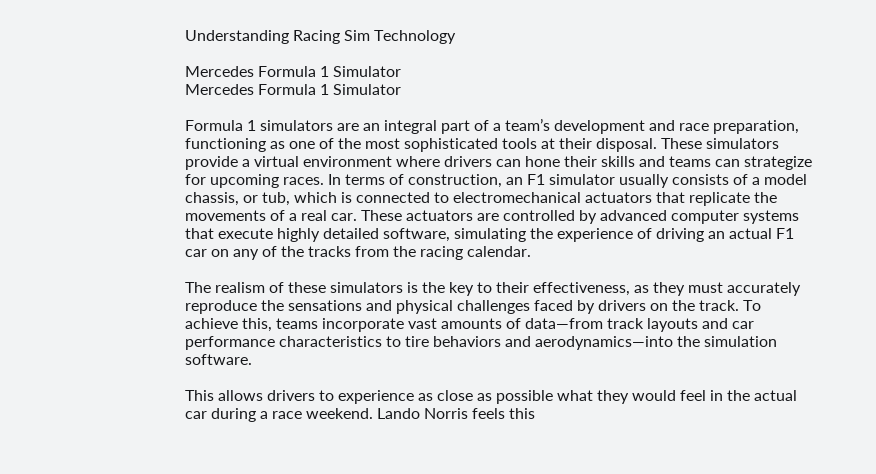Understanding Racing Sim Technology

Mercedes Formula 1 Simulator
Mercedes Formula 1 Simulator

Formula 1 simulators are an integral part of a team’s development and race preparation, functioning as one of the most sophisticated tools at their disposal. These simulators provide a virtual environment where drivers can hone their skills and teams can strategize for upcoming races. In terms of construction, an F1 simulator usually consists of a model chassis, or tub, which is connected to electromechanical actuators that replicate the movements of a real car. These actuators are controlled by advanced computer systems that execute highly detailed software, simulating the experience of driving an actual F1 car on any of the tracks from the racing calendar.

The realism of these simulators is the key to their effectiveness, as they must accurately reproduce the sensations and physical challenges faced by drivers on the track. To achieve this, teams incorporate vast amounts of data—from track layouts and car performance characteristics to tire behaviors and aerodynamics—into the simulation software.

This allows drivers to experience as close as possible what they would feel in the actual car during a race weekend. Lando Norris feels this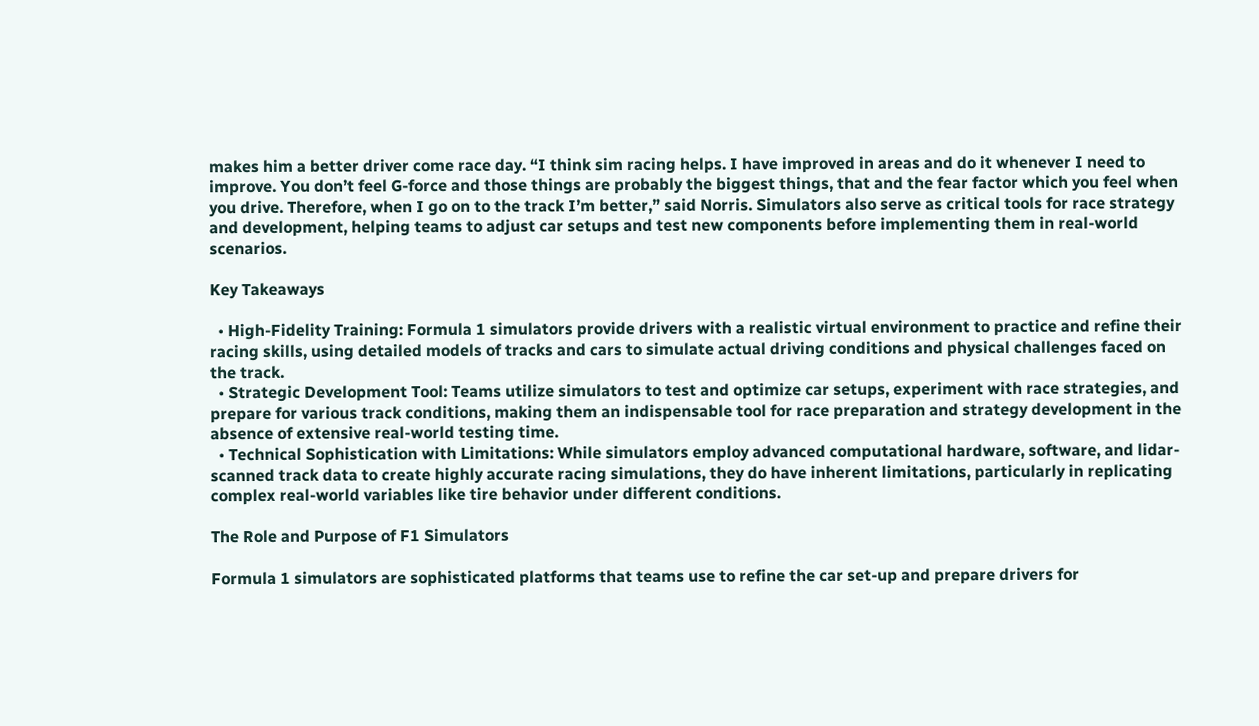makes him a better driver come race day. “I think sim racing helps. I have improved in areas and do it whenever I need to improve. You don’t feel G-force and those things are probably the biggest things, that and the fear factor which you feel when you drive. Therefore, when I go on to the track I’m better,” said Norris. Simulators also serve as critical tools for race strategy and development, helping teams to adjust car setups and test new components before implementing them in real-world scenarios.

Key Takeaways

  • High-Fidelity Training: Formula 1 simulators provide drivers with a realistic virtual environment to practice and refine their racing skills, using detailed models of tracks and cars to simulate actual driving conditions and physical challenges faced on the track.
  • Strategic Development Tool: Teams utilize simulators to test and optimize car setups, experiment with race strategies, and prepare for various track conditions, making them an indispensable tool for race preparation and strategy development in the absence of extensive real-world testing time.
  • Technical Sophistication with Limitations: While simulators employ advanced computational hardware, software, and lidar-scanned track data to create highly accurate racing simulations, they do have inherent limitations, particularly in replicating complex real-world variables like tire behavior under different conditions.

The Role and Purpose of F1 Simulators

Formula 1 simulators are sophisticated platforms that teams use to refine the car set-up and prepare drivers for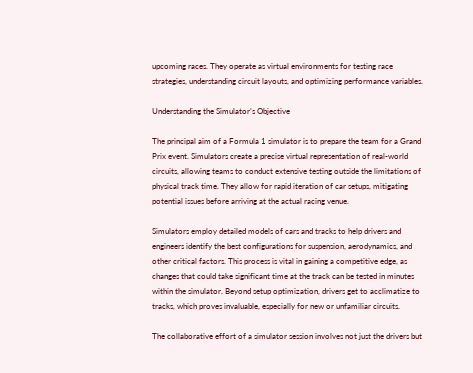upcoming races. They operate as virtual environments for testing race strategies, understanding circuit layouts, and optimizing performance variables.

Understanding the Simulator’s Objective

The principal aim of a Formula 1 simulator is to prepare the team for a Grand Prix event. Simulators create a precise virtual representation of real-world circuits, allowing teams to conduct extensive testing outside the limitations of physical track time. They allow for rapid iteration of car setups, mitigating potential issues before arriving at the actual racing venue.

Simulators employ detailed models of cars and tracks to help drivers and engineers identify the best configurations for suspension, aerodynamics, and other critical factors. This process is vital in gaining a competitive edge, as changes that could take significant time at the track can be tested in minutes within the simulator. Beyond setup optimization, drivers get to acclimatize to tracks, which proves invaluable, especially for new or unfamiliar circuits.

The collaborative effort of a simulator session involves not just the drivers but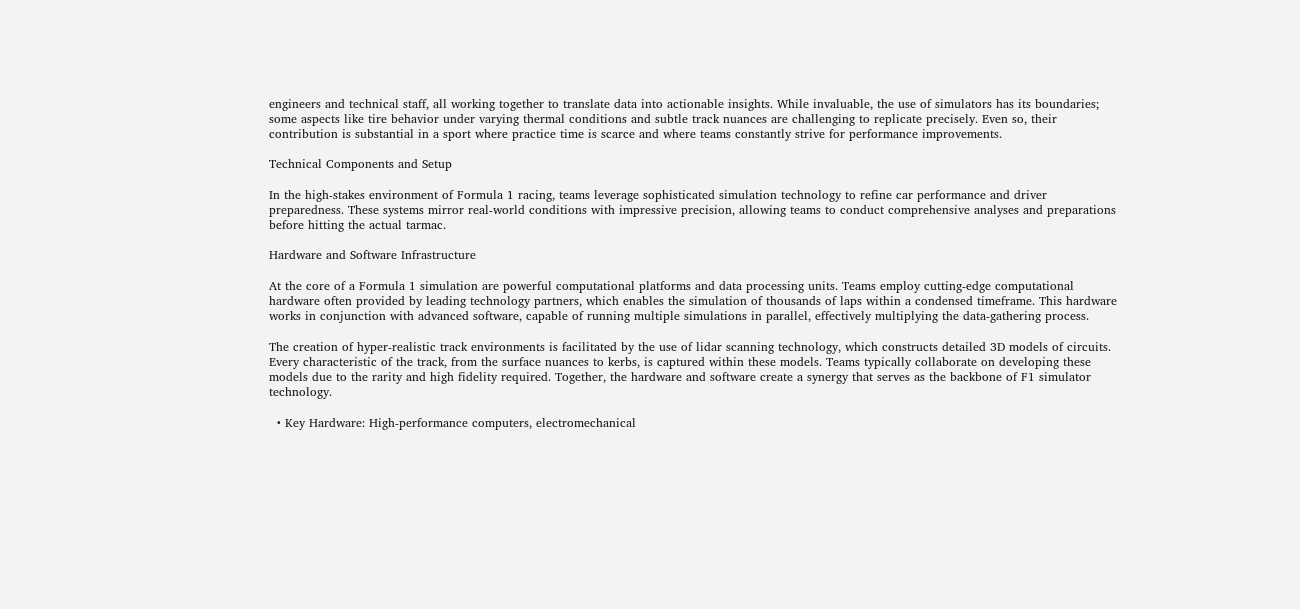engineers and technical staff, all working together to translate data into actionable insights. While invaluable, the use of simulators has its boundaries; some aspects like tire behavior under varying thermal conditions and subtle track nuances are challenging to replicate precisely. Even so, their contribution is substantial in a sport where practice time is scarce and where teams constantly strive for performance improvements.

Technical Components and Setup

In the high-stakes environment of Formula 1 racing, teams leverage sophisticated simulation technology to refine car performance and driver preparedness. These systems mirror real-world conditions with impressive precision, allowing teams to conduct comprehensive analyses and preparations before hitting the actual tarmac.

Hardware and Software Infrastructure

At the core of a Formula 1 simulation are powerful computational platforms and data processing units. Teams employ cutting-edge computational hardware often provided by leading technology partners, which enables the simulation of thousands of laps within a condensed timeframe. This hardware works in conjunction with advanced software, capable of running multiple simulations in parallel, effectively multiplying the data-gathering process.

The creation of hyper-realistic track environments is facilitated by the use of lidar scanning technology, which constructs detailed 3D models of circuits. Every characteristic of the track, from the surface nuances to kerbs, is captured within these models. Teams typically collaborate on developing these models due to the rarity and high fidelity required. Together, the hardware and software create a synergy that serves as the backbone of F1 simulator technology.

  • Key Hardware: High-performance computers, electromechanical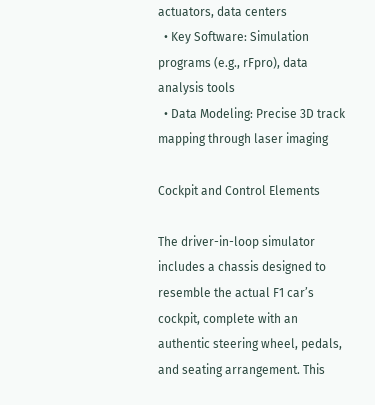actuators, data centers
  • Key Software: Simulation programs (e.g., rFpro), data analysis tools
  • Data Modeling: Precise 3D track mapping through laser imaging

Cockpit and Control Elements

The driver-in-loop simulator includes a chassis designed to resemble the actual F1 car’s cockpit, complete with an authentic steering wheel, pedals, and seating arrangement. This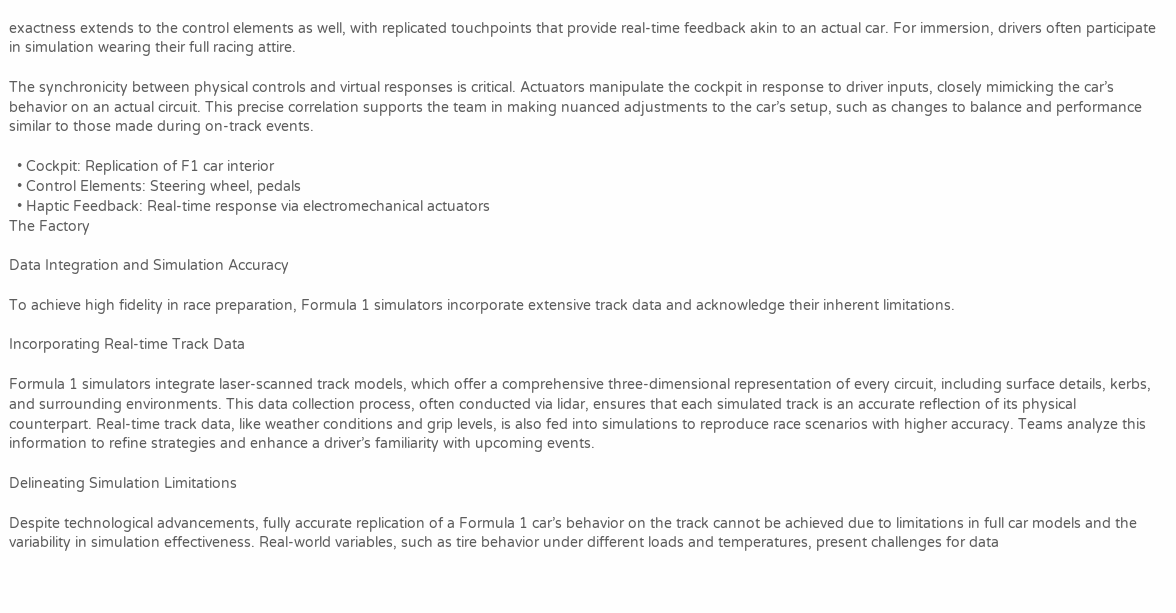exactness extends to the control elements as well, with replicated touchpoints that provide real-time feedback akin to an actual car. For immersion, drivers often participate in simulation wearing their full racing attire.

The synchronicity between physical controls and virtual responses is critical. Actuators manipulate the cockpit in response to driver inputs, closely mimicking the car’s behavior on an actual circuit. This precise correlation supports the team in making nuanced adjustments to the car’s setup, such as changes to balance and performance similar to those made during on-track events.

  • Cockpit: Replication of F1 car interior
  • Control Elements: Steering wheel, pedals
  • Haptic Feedback: Real-time response via electromechanical actuators
The Factory

Data Integration and Simulation Accuracy

To achieve high fidelity in race preparation, Formula 1 simulators incorporate extensive track data and acknowledge their inherent limitations.

Incorporating Real-time Track Data

Formula 1 simulators integrate laser-scanned track models, which offer a comprehensive three-dimensional representation of every circuit, including surface details, kerbs, and surrounding environments. This data collection process, often conducted via lidar, ensures that each simulated track is an accurate reflection of its physical counterpart. Real-time track data, like weather conditions and grip levels, is also fed into simulations to reproduce race scenarios with higher accuracy. Teams analyze this information to refine strategies and enhance a driver’s familiarity with upcoming events.

Delineating Simulation Limitations

Despite technological advancements, fully accurate replication of a Formula 1 car’s behavior on the track cannot be achieved due to limitations in full car models and the variability in simulation effectiveness. Real-world variables, such as tire behavior under different loads and temperatures, present challenges for data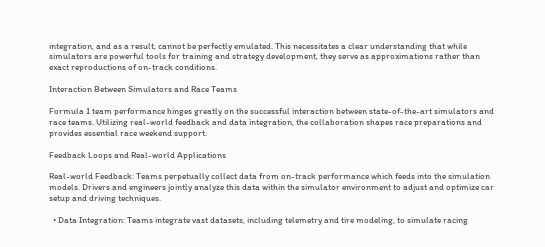integration, and as a result, cannot be perfectly emulated. This necessitates a clear understanding that while simulators are powerful tools for training and strategy development, they serve as approximations rather than exact reproductions of on-track conditions.

Interaction Between Simulators and Race Teams

Formula 1 team performance hinges greatly on the successful interaction between state-of-the-art simulators and race teams. Utilizing real-world feedback and data integration, the collaboration shapes race preparations and provides essential race weekend support.

Feedback Loops and Real-world Applications

Real-world Feedback: Teams perpetually collect data from on-track performance which feeds into the simulation models. Drivers and engineers jointly analyze this data within the simulator environment to adjust and optimize car setup and driving techniques.

  • Data Integration: Teams integrate vast datasets, including telemetry and tire modeling, to simulate racing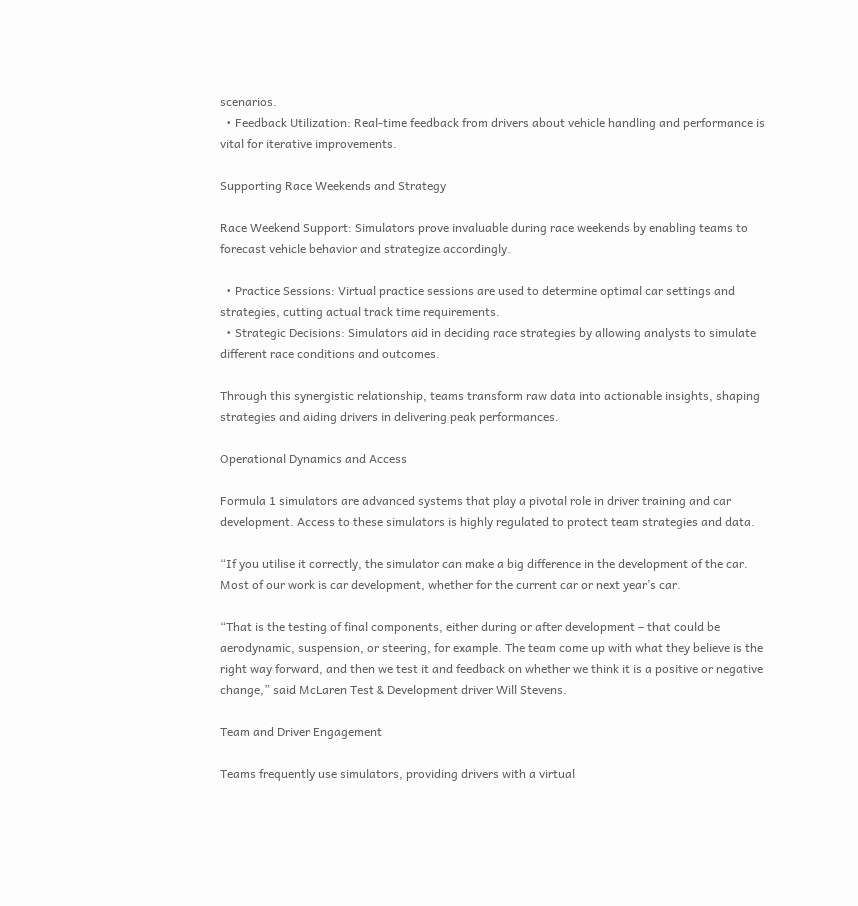scenarios.
  • Feedback Utilization: Real-time feedback from drivers about vehicle handling and performance is vital for iterative improvements.

Supporting Race Weekends and Strategy

Race Weekend Support: Simulators prove invaluable during race weekends by enabling teams to forecast vehicle behavior and strategize accordingly.

  • Practice Sessions: Virtual practice sessions are used to determine optimal car settings and strategies, cutting actual track time requirements.
  • Strategic Decisions: Simulators aid in deciding race strategies by allowing analysts to simulate different race conditions and outcomes.

Through this synergistic relationship, teams transform raw data into actionable insights, shaping strategies and aiding drivers in delivering peak performances.

Operational Dynamics and Access

Formula 1 simulators are advanced systems that play a pivotal role in driver training and car development. Access to these simulators is highly regulated to protect team strategies and data.

“If you utilise it correctly, the simulator can make a big difference in the development of the car. Most of our work is car development, whether for the current car or next year’s car.

“That is the testing of final components, either during or after development – that could be aerodynamic, suspension, or steering, for example. The team come up with what they believe is the right way forward, and then we test it and feedback on whether we think it is a positive or negative change,” said McLaren Test & Development driver Will Stevens.

Team and Driver Engagement

Teams frequently use simulators, providing drivers with a virtual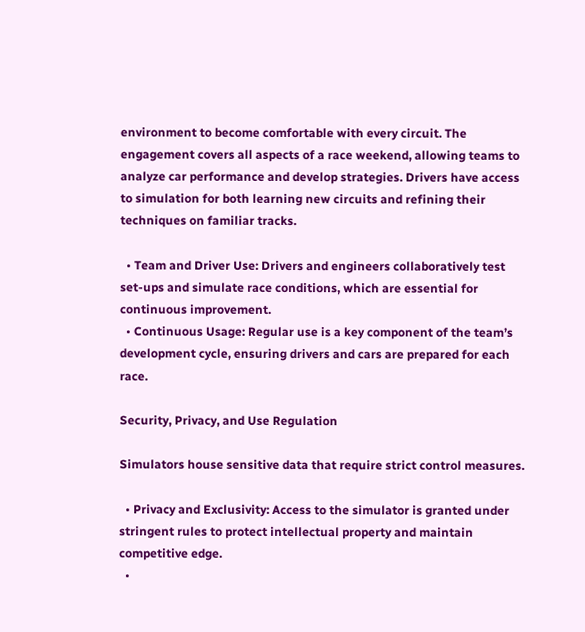environment to become comfortable with every circuit. The engagement covers all aspects of a race weekend, allowing teams to analyze car performance and develop strategies. Drivers have access to simulation for both learning new circuits and refining their techniques on familiar tracks.

  • Team and Driver Use: Drivers and engineers collaboratively test set-ups and simulate race conditions, which are essential for continuous improvement.
  • Continuous Usage: Regular use is a key component of the team’s development cycle, ensuring drivers and cars are prepared for each race.

Security, Privacy, and Use Regulation

Simulators house sensitive data that require strict control measures.

  • Privacy and Exclusivity: Access to the simulator is granted under stringent rules to protect intellectual property and maintain competitive edge.
  •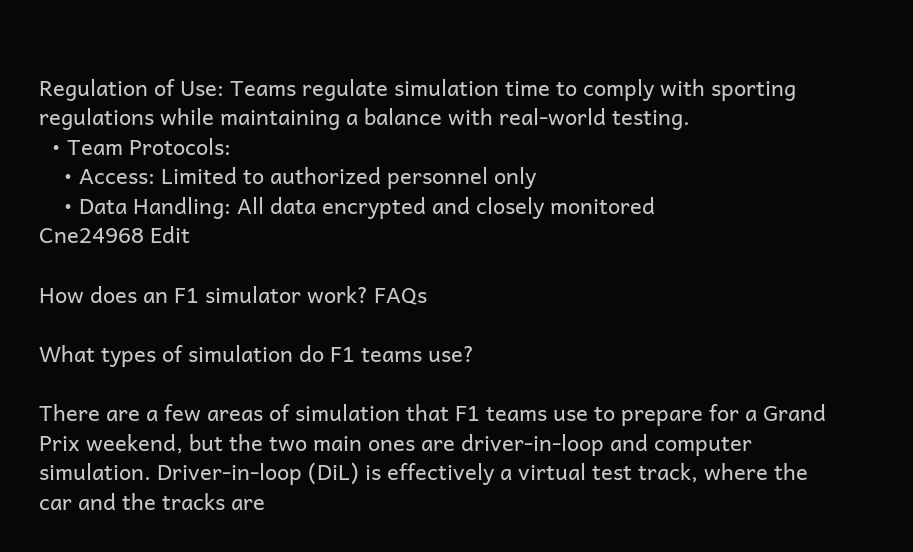Regulation of Use: Teams regulate simulation time to comply with sporting regulations while maintaining a balance with real-world testing.
  • Team Protocols:
    • Access: Limited to authorized personnel only
    • Data Handling: All data encrypted and closely monitored
Cne24968 Edit

How does an F1 simulator work? FAQs

What types of simulation do F1 teams use?

There are a few areas of simulation that F1 teams use to prepare for a Grand Prix weekend, but the two main ones are driver-in-loop and computer simulation. Driver-in-loop (DiL) is effectively a virtual test track, where the car and the tracks are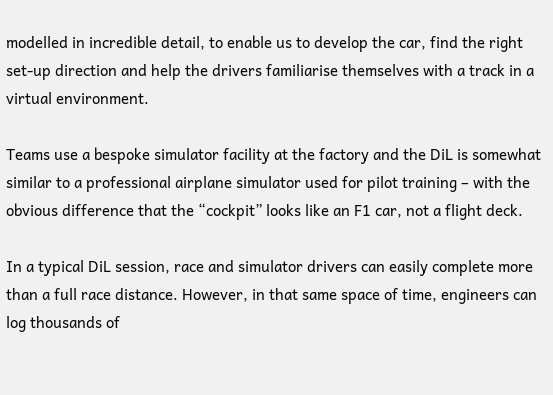modelled in incredible detail, to enable us to develop the car, find the right set-up direction and help the drivers familiarise themselves with a track in a virtual environment.

Teams use a bespoke simulator facility at the factory and the DiL is somewhat similar to a professional airplane simulator used for pilot training – with the obvious difference that the “cockpit” looks like an F1 car, not a flight deck.

In a typical DiL session, race and simulator drivers can easily complete more than a full race distance. However, in that same space of time, engineers can log thousands of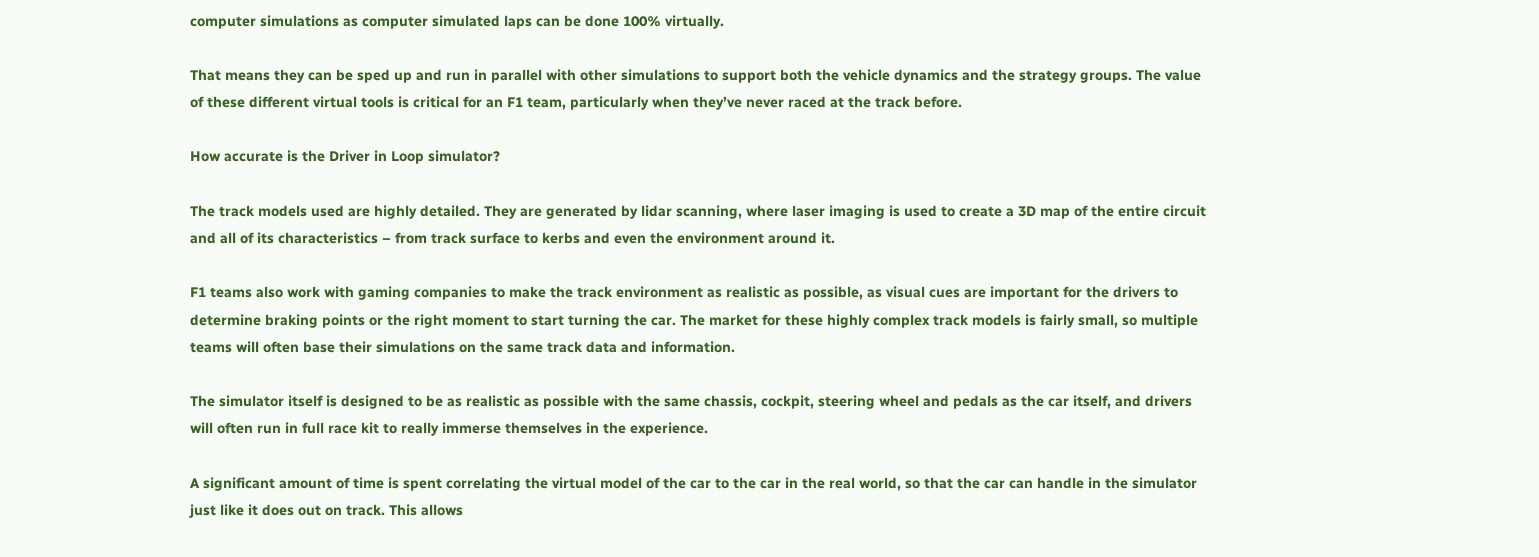computer simulations as computer simulated laps can be done 100% virtually.

That means they can be sped up and run in parallel with other simulations to support both the vehicle dynamics and the strategy groups. The value of these different virtual tools is critical for an F1 team, particularly when they’ve never raced at the track before.

How accurate is the Driver in Loop simulator?

The track models used are highly detailed. They are generated by lidar scanning, where laser imaging is used to create a 3D map of the entire circuit and all of its characteristics – from track surface to kerbs and even the environment around it.

F1 teams also work with gaming companies to make the track environment as realistic as possible, as visual cues are important for the drivers to determine braking points or the right moment to start turning the car. The market for these highly complex track models is fairly small, so multiple teams will often base their simulations on the same track data and information.

The simulator itself is designed to be as realistic as possible with the same chassis, cockpit, steering wheel and pedals as the car itself, and drivers will often run in full race kit to really immerse themselves in the experience.

A significant amount of time is spent correlating the virtual model of the car to the car in the real world, so that the car can handle in the simulator just like it does out on track. This allows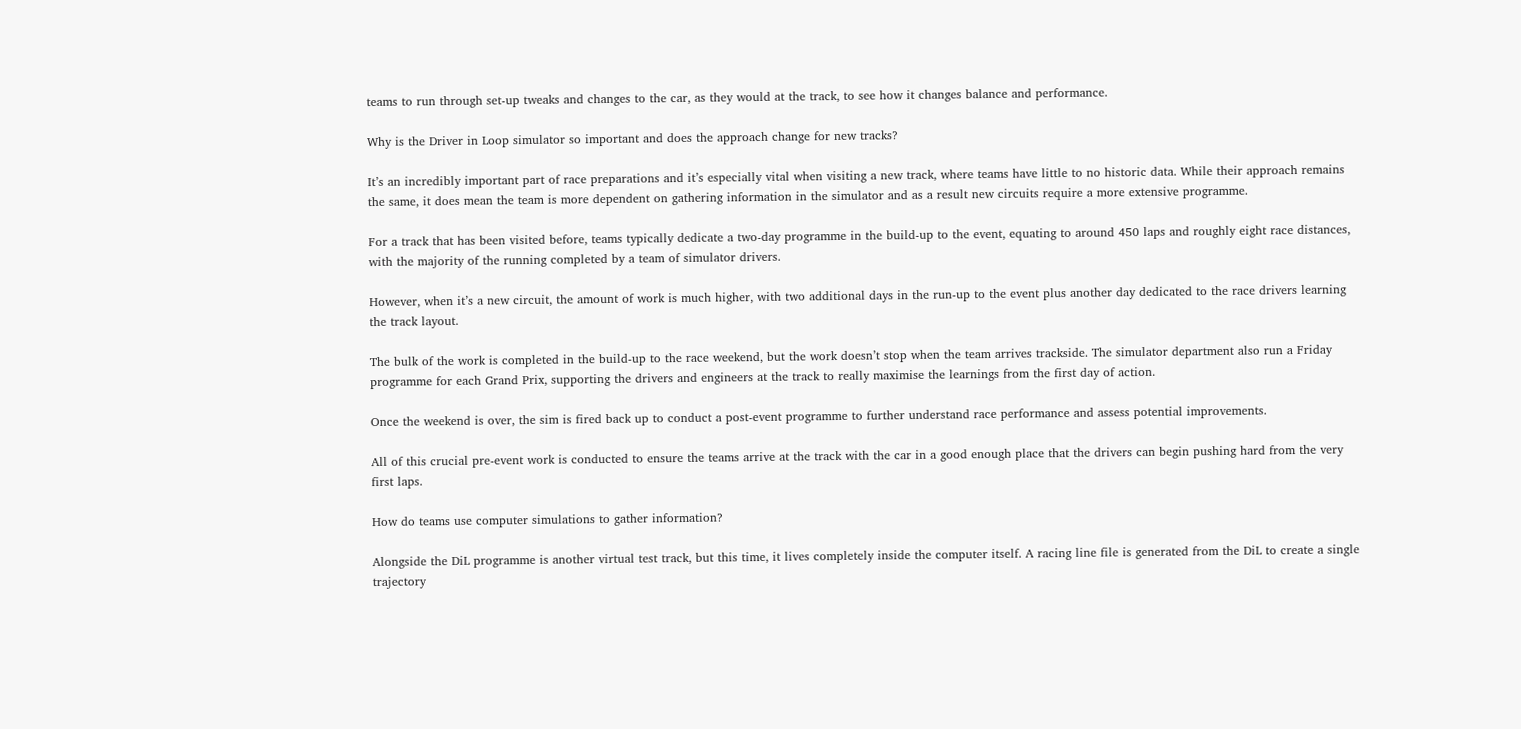teams to run through set-up tweaks and changes to the car, as they would at the track, to see how it changes balance and performance.

Why is the Driver in Loop simulator so important and does the approach change for new tracks?

It’s an incredibly important part of race preparations and it’s especially vital when visiting a new track, where teams have little to no historic data. While their approach remains the same, it does mean the team is more dependent on gathering information in the simulator and as a result new circuits require a more extensive programme.

For a track that has been visited before, teams typically dedicate a two-day programme in the build-up to the event, equating to around 450 laps and roughly eight race distances, with the majority of the running completed by a team of simulator drivers.

However, when it’s a new circuit, the amount of work is much higher, with two additional days in the run-up to the event plus another day dedicated to the race drivers learning the track layout.

The bulk of the work is completed in the build-up to the race weekend, but the work doesn’t stop when the team arrives trackside. The simulator department also run a Friday programme for each Grand Prix, supporting the drivers and engineers at the track to really maximise the learnings from the first day of action.

Once the weekend is over, the sim is fired back up to conduct a post-event programme to further understand race performance and assess potential improvements.

All of this crucial pre-event work is conducted to ensure the teams arrive at the track with the car in a good enough place that the drivers can begin pushing hard from the very first laps.

How do teams use computer simulations to gather information?

Alongside the DiL programme is another virtual test track, but this time, it lives completely inside the computer itself. A racing line file is generated from the DiL to create a single trajectory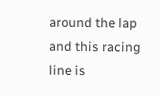around the lap and this racing line is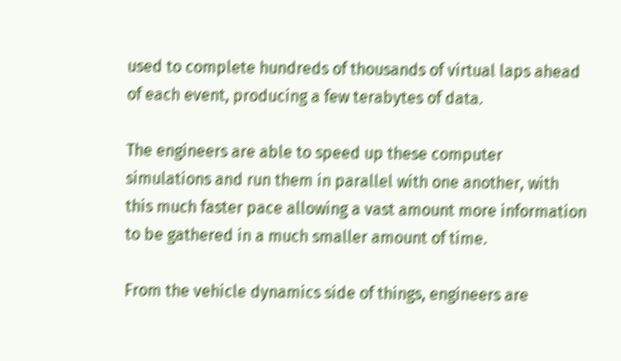used to complete hundreds of thousands of virtual laps ahead of each event, producing a few terabytes of data.

The engineers are able to speed up these computer simulations and run them in parallel with one another, with this much faster pace allowing a vast amount more information to be gathered in a much smaller amount of time.

From the vehicle dynamics side of things, engineers are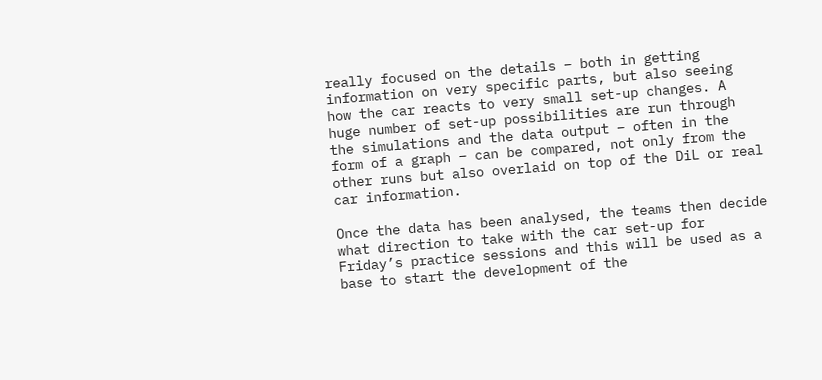really focused on the details – both in getting information on very specific parts, but also seeing how the car reacts to very small set-up changes. A huge number of set-up possibilities are run through the simulations and the data output – often in the form of a graph – can be compared, not only from the other runs but also overlaid on top of the DiL or real car information.

Once the data has been analysed, the teams then decide what direction to take with the car set-up for Friday’s practice sessions and this will be used as a base to start the development of the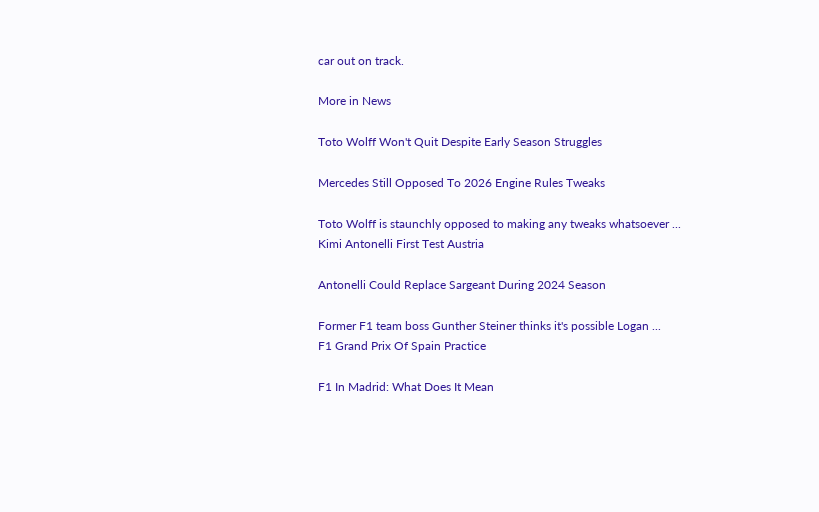car out on track.

More in News

Toto Wolff Won't Quit Despite Early Season Struggles

Mercedes Still Opposed To 2026 Engine Rules Tweaks

Toto Wolff is staunchly opposed to making any tweaks whatsoever ...
Kimi Antonelli First Test Austria

Antonelli Could Replace Sargeant During 2024 Season

Former F1 team boss Gunther Steiner thinks it's possible Logan ...
F1 Grand Prix Of Spain Practice

F1 In Madrid: What Does It Mean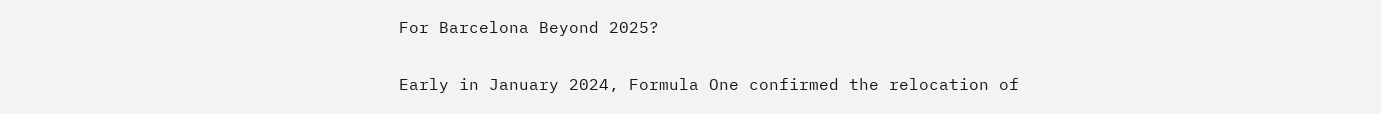For Barcelona Beyond 2025?

Early in January 2024, Formula One confirmed the relocation of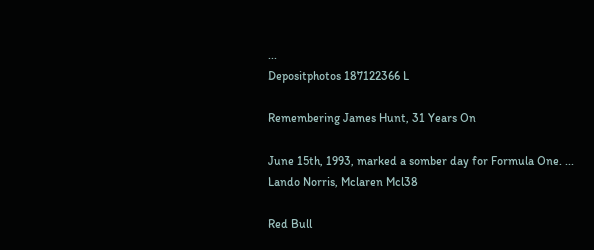...
Depositphotos 187122366 L

Remembering James Hunt, 31 Years On

June 15th, 1993, marked a somber day for Formula One. ...
Lando Norris, Mclaren Mcl38

Red Bull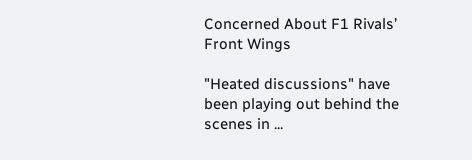Concerned About F1 Rivals’ Front Wings

"Heated discussions" have been playing out behind the scenes in ...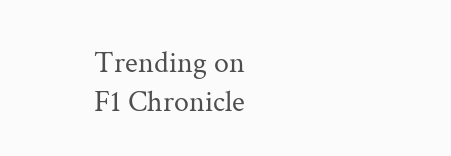Trending on F1 Chronicle